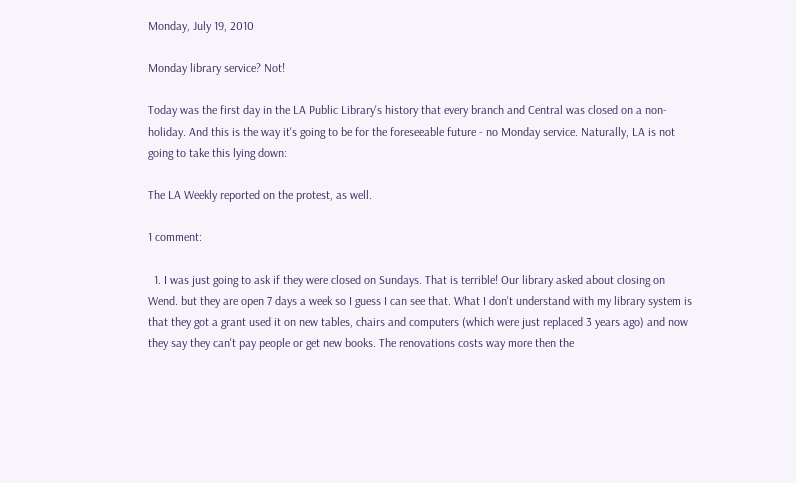Monday, July 19, 2010

Monday library service? Not!

Today was the first day in the LA Public Library's history that every branch and Central was closed on a non-holiday. And this is the way it's going to be for the foreseeable future - no Monday service. Naturally, LA is not going to take this lying down:

The LA Weekly reported on the protest, as well.

1 comment:

  1. I was just going to ask if they were closed on Sundays. That is terrible! Our library asked about closing on Wend. but they are open 7 days a week so I guess I can see that. What I don't understand with my library system is that they got a grant used it on new tables, chairs and computers (which were just replaced 3 years ago) and now they say they can't pay people or get new books. The renovations costs way more then the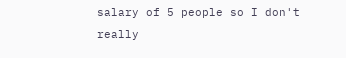salary of 5 people so I don't really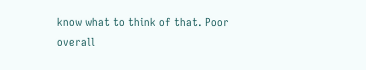know what to think of that. Poor overall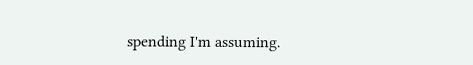spending I'm assuming.